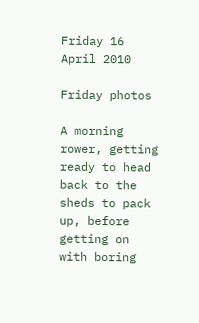Friday 16 April 2010

Friday photos

A morning rower, getting ready to head back to the sheds to pack up, before getting on with boring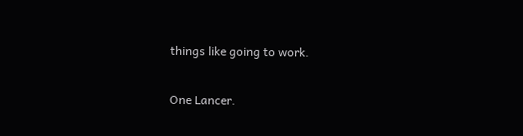things like going to work.

One Lancer.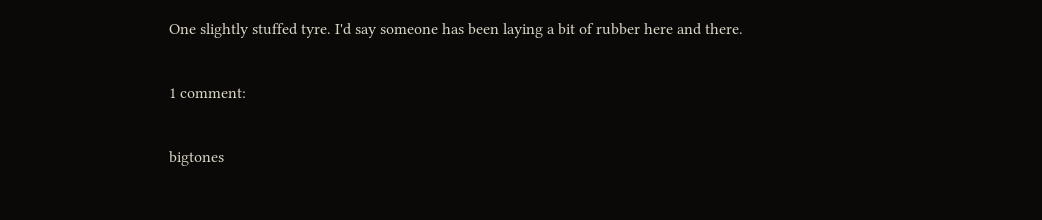One slightly stuffed tyre. I'd say someone has been laying a bit of rubber here and there.

1 comment:

bigtones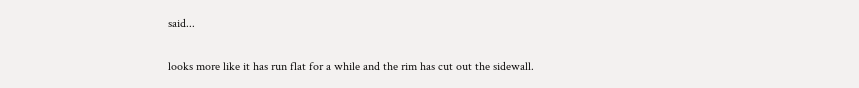said...

looks more like it has run flat for a while and the rim has cut out the sidewall.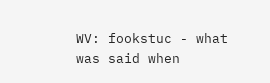WV: fookstuc - what was said when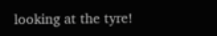looking at the tyre!